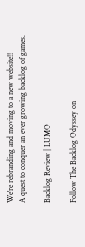We're rebranding and moving to a new website!!
A quest to conquer an ever growing backlog of games.

Backlog Review | LUMO

Follow The Backlog Odyssey on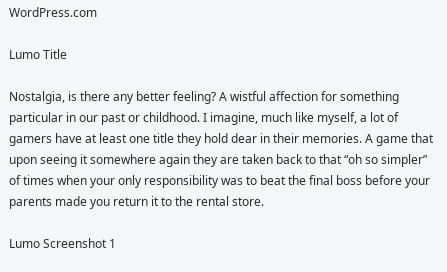WordPress.com

Lumo Title

Nostalgia, is there any better feeling? A wistful affection for something particular in our past or childhood. I imagine, much like myself, a lot of gamers have at least one title they hold dear in their memories. A game that upon seeing it somewhere again they are taken back to that “oh so simpler” of times when your only responsibility was to beat the final boss before your parents made you return it to the rental store.

Lumo Screenshot 1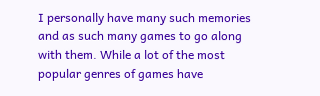I personally have many such memories and as such many games to go along with them. While a lot of the most popular genres of games have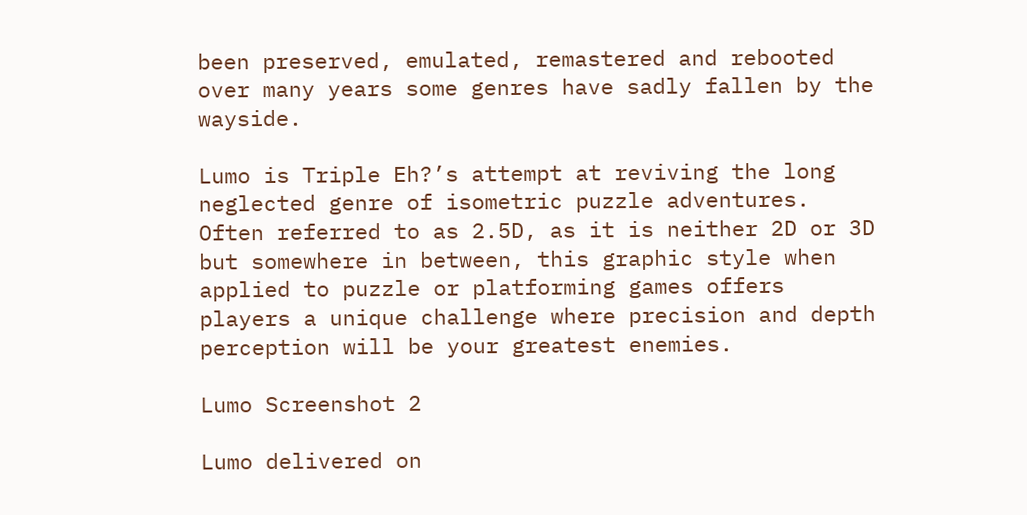been preserved, emulated, remastered and rebooted over many years some genres have sadly fallen by the wayside.

Lumo is Triple Eh?’s attempt at reviving the long neglected genre of isometric puzzle adventures. Often referred to as 2.5D, as it is neither 2D or 3D but somewhere in between, this graphic style when applied to puzzle or platforming games offers players a unique challenge where precision and depth perception will be your greatest enemies.

Lumo Screenshot 2

Lumo delivered on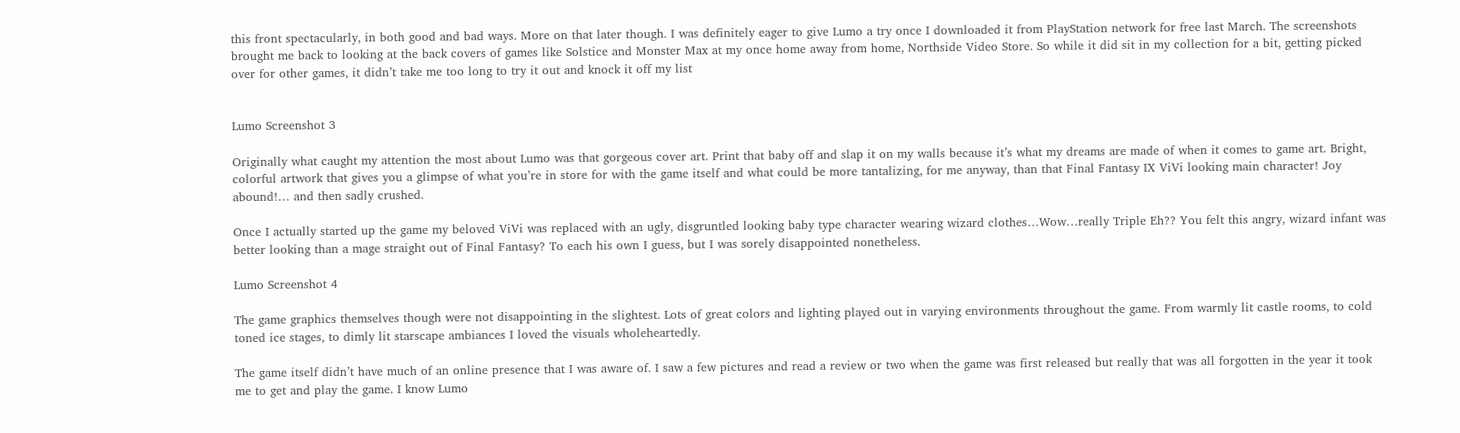this front spectacularly, in both good and bad ways. More on that later though. I was definitely eager to give Lumo a try once I downloaded it from PlayStation network for free last March. The screenshots brought me back to looking at the back covers of games like Solstice and Monster Max at my once home away from home, Northside Video Store. So while it did sit in my collection for a bit, getting picked over for other games, it didn’t take me too long to try it out and knock it off my list


Lumo Screenshot 3

Originally what caught my attention the most about Lumo was that gorgeous cover art. Print that baby off and slap it on my walls because it’s what my dreams are made of when it comes to game art. Bright, colorful artwork that gives you a glimpse of what you’re in store for with the game itself and what could be more tantalizing, for me anyway, than that Final Fantasy IX ViVi looking main character! Joy abound!… and then sadly crushed.

Once I actually started up the game my beloved ViVi was replaced with an ugly, disgruntled looking baby type character wearing wizard clothes…Wow…really Triple Eh?? You felt this angry, wizard infant was better looking than a mage straight out of Final Fantasy? To each his own I guess, but I was sorely disappointed nonetheless.

Lumo Screenshot 4

The game graphics themselves though were not disappointing in the slightest. Lots of great colors and lighting played out in varying environments throughout the game. From warmly lit castle rooms, to cold toned ice stages, to dimly lit starscape ambiances I loved the visuals wholeheartedly.

The game itself didn’t have much of an online presence that I was aware of. I saw a few pictures and read a review or two when the game was first released but really that was all forgotten in the year it took me to get and play the game. I know Lumo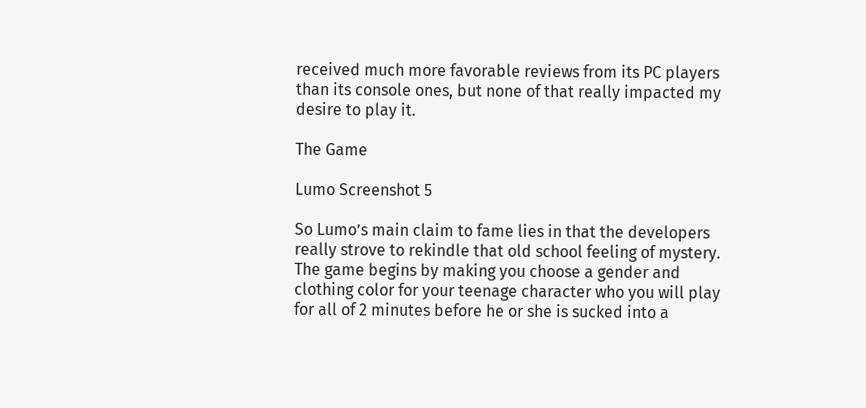received much more favorable reviews from its PC players than its console ones, but none of that really impacted my desire to play it.

The Game

Lumo Screenshot 5

So Lumo’s main claim to fame lies in that the developers really strove to rekindle that old school feeling of mystery. The game begins by making you choose a gender and clothing color for your teenage character who you will play for all of 2 minutes before he or she is sucked into a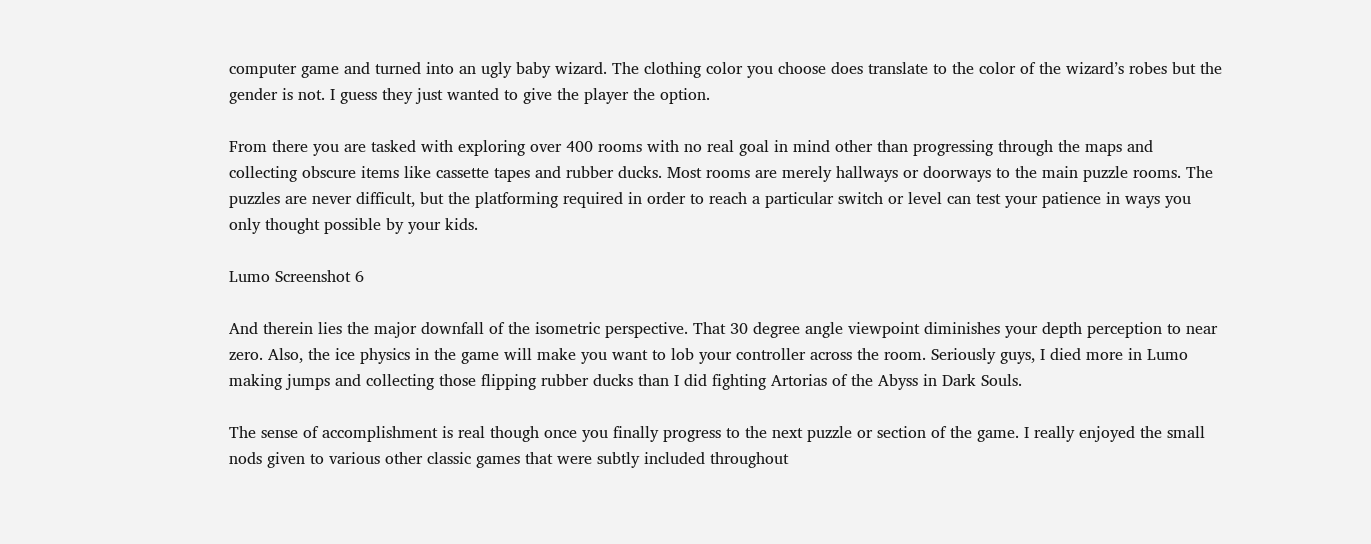computer game and turned into an ugly baby wizard. The clothing color you choose does translate to the color of the wizard’s robes but the gender is not. I guess they just wanted to give the player the option.

From there you are tasked with exploring over 400 rooms with no real goal in mind other than progressing through the maps and collecting obscure items like cassette tapes and rubber ducks. Most rooms are merely hallways or doorways to the main puzzle rooms. The puzzles are never difficult, but the platforming required in order to reach a particular switch or level can test your patience in ways you only thought possible by your kids.

Lumo Screenshot 6

And therein lies the major downfall of the isometric perspective. That 30 degree angle viewpoint diminishes your depth perception to near zero. Also, the ice physics in the game will make you want to lob your controller across the room. Seriously guys, I died more in Lumo making jumps and collecting those flipping rubber ducks than I did fighting Artorias of the Abyss in Dark Souls.

The sense of accomplishment is real though once you finally progress to the next puzzle or section of the game. I really enjoyed the small nods given to various other classic games that were subtly included throughout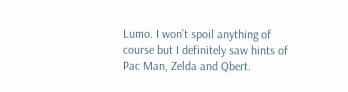Lumo. I won’t spoil anything of course but I definitely saw hints of Pac Man, Zelda and Qbert.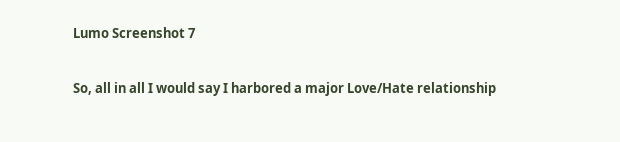Lumo Screenshot 7

So, all in all I would say I harbored a major Love/Hate relationship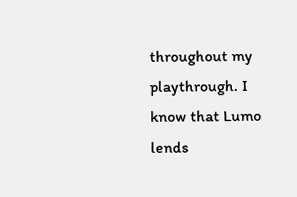throughout my playthrough. I know that Lumo lends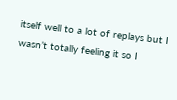itself well to a lot of replays but I wasn’t totally feeling it so I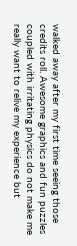walked away after my first time seeing those credits roll. Awesome graphics and fun puzzles coupled with irritating physics do not make me really want to relive my experience but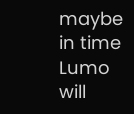maybe in time Lumo will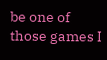be one of those games I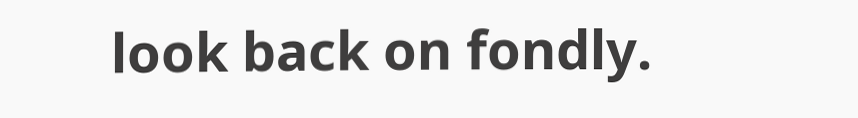look back on fondly.